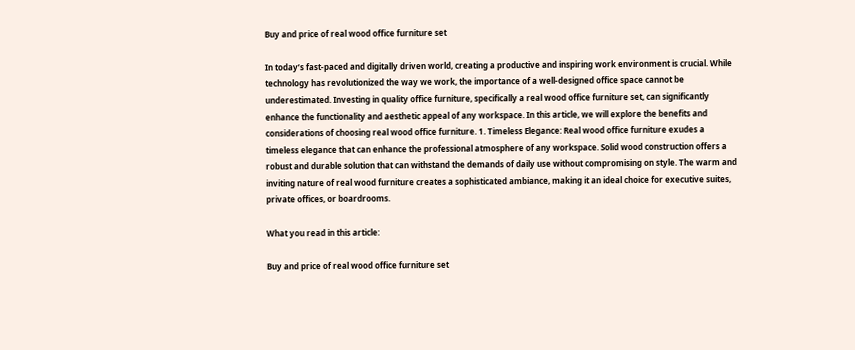Buy and price of real wood office furniture set

In today’s fast-paced and digitally driven world, creating a productive and inspiring work environment is crucial. While technology has revolutionized the way we work, the importance of a well-designed office space cannot be underestimated. Investing in quality office furniture, specifically a real wood office furniture set, can significantly enhance the functionality and aesthetic appeal of any workspace. In this article, we will explore the benefits and considerations of choosing real wood office furniture. 1. Timeless Elegance: Real wood office furniture exudes a timeless elegance that can enhance the professional atmosphere of any workspace. Solid wood construction offers a robust and durable solution that can withstand the demands of daily use without compromising on style. The warm and inviting nature of real wood furniture creates a sophisticated ambiance, making it an ideal choice for executive suites, private offices, or boardrooms.

What you read in this article:

Buy and price of real wood office furniture set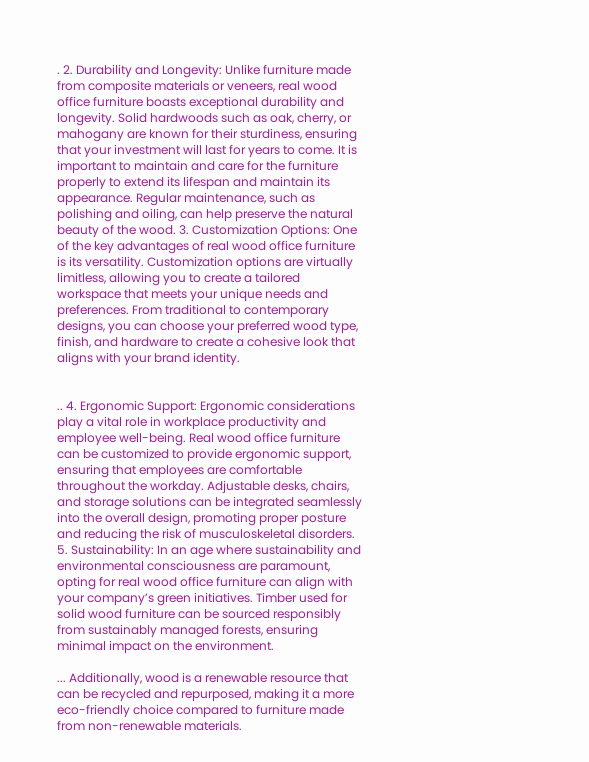. 2. Durability and Longevity: Unlike furniture made from composite materials or veneers, real wood office furniture boasts exceptional durability and longevity. Solid hardwoods such as oak, cherry, or mahogany are known for their sturdiness, ensuring that your investment will last for years to come. It is important to maintain and care for the furniture properly to extend its lifespan and maintain its appearance. Regular maintenance, such as polishing and oiling, can help preserve the natural beauty of the wood. 3. Customization Options: One of the key advantages of real wood office furniture is its versatility. Customization options are virtually limitless, allowing you to create a tailored workspace that meets your unique needs and preferences. From traditional to contemporary designs, you can choose your preferred wood type, finish, and hardware to create a cohesive look that aligns with your brand identity.


.. 4. Ergonomic Support: Ergonomic considerations play a vital role in workplace productivity and employee well-being. Real wood office furniture can be customized to provide ergonomic support, ensuring that employees are comfortable throughout the workday. Adjustable desks, chairs, and storage solutions can be integrated seamlessly into the overall design, promoting proper posture and reducing the risk of musculoskeletal disorders. 5. Sustainability: In an age where sustainability and environmental consciousness are paramount, opting for real wood office furniture can align with your company’s green initiatives. Timber used for solid wood furniture can be sourced responsibly from sustainably managed forests, ensuring minimal impact on the environment.

... Additionally, wood is a renewable resource that can be recycled and repurposed, making it a more eco-friendly choice compared to furniture made from non-renewable materials.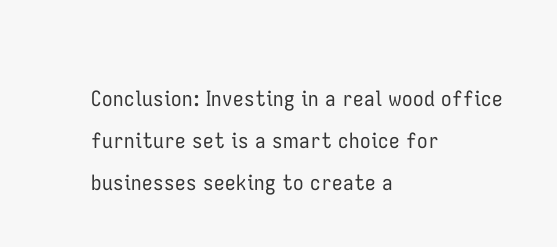Conclusion: Investing in a real wood office furniture set is a smart choice for businesses seeking to create a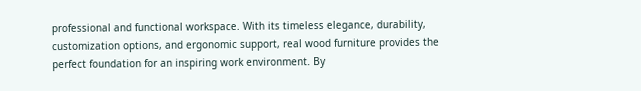professional and functional workspace. With its timeless elegance, durability, customization options, and ergonomic support, real wood furniture provides the perfect foundation for an inspiring work environment. By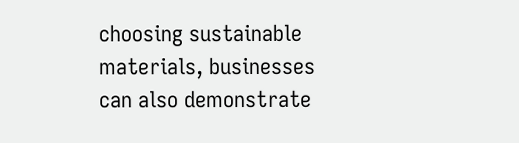choosing sustainable materials, businesses can also demonstrate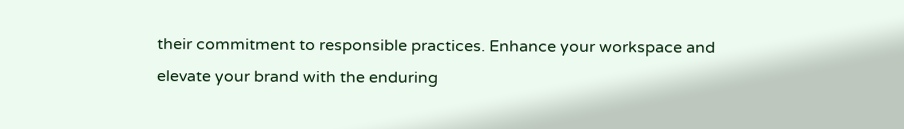their commitment to responsible practices. Enhance your workspace and elevate your brand with the enduring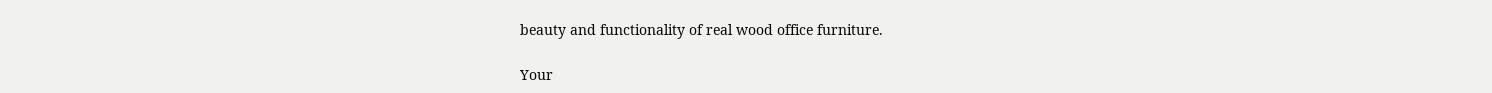beauty and functionality of real wood office furniture.

Your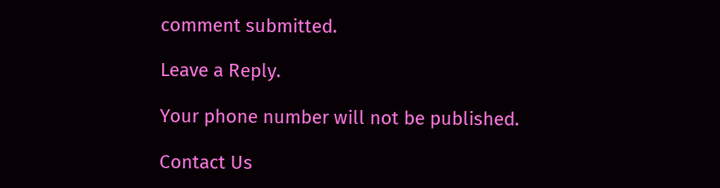comment submitted.

Leave a Reply.

Your phone number will not be published.

Contact Us